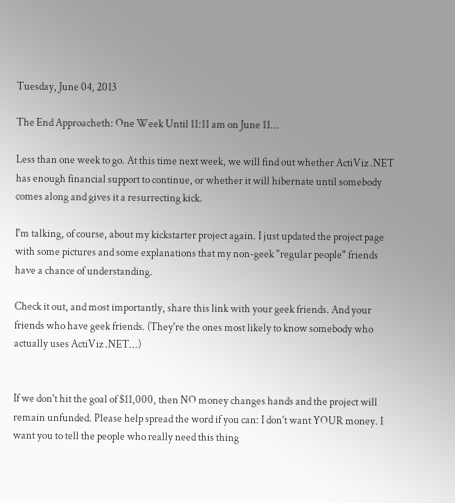Tuesday, June 04, 2013

The End Approacheth: One Week Until 11:11 am on June 11...

Less than one week to go. At this time next week, we will find out whether ActiViz .NET has enough financial support to continue, or whether it will hibernate until somebody comes along and gives it a resurrecting kick.

I'm talking, of course, about my kickstarter project again. I just updated the project page with some pictures and some explanations that my non-geek "regular people" friends have a chance of understanding.

Check it out, and most importantly, share this link with your geek friends. And your friends who have geek friends. (They're the ones most likely to know somebody who actually uses ActiViz .NET...)


If we don't hit the goal of $11,000, then NO money changes hands and the project will remain unfunded. Please help spread the word if you can: I don't want YOUR money. I want you to tell the people who really need this thing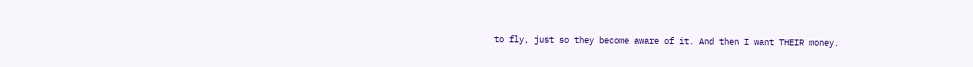to fly, just so they become aware of it. And then I want THEIR money.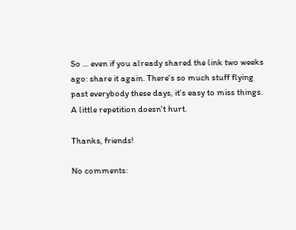So ... even if you already shared the link two weeks ago: share it again. There's so much stuff flying past everybody these days, it's easy to miss things. A little repetition doesn't hurt.

Thanks, friends!

No comments: